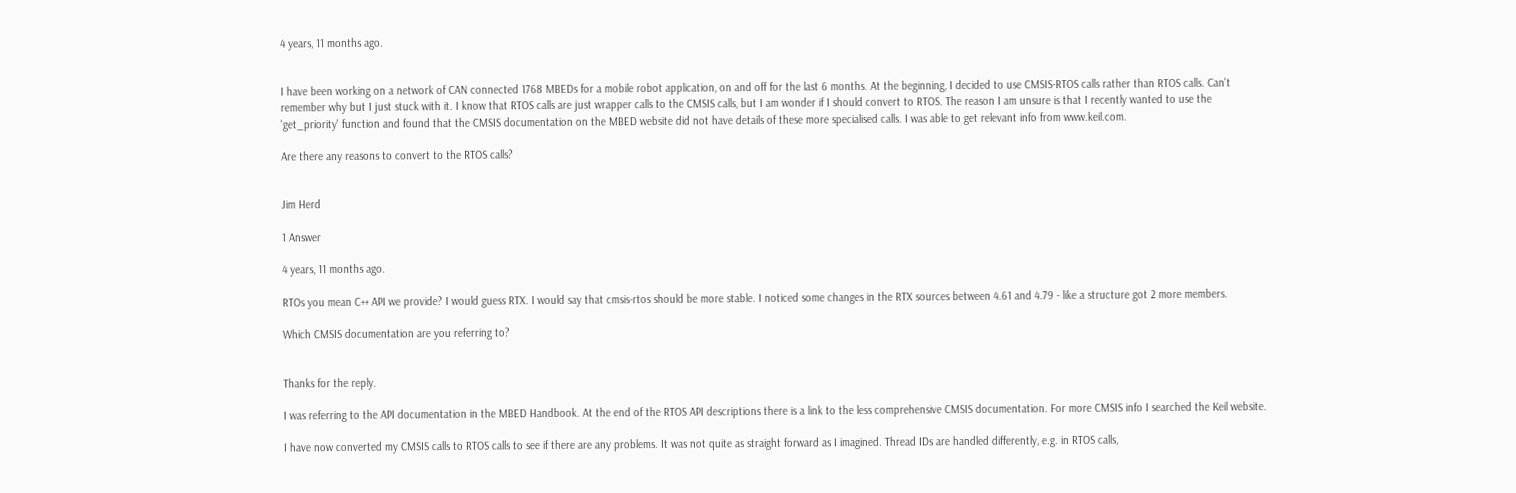4 years, 11 months ago.


I have been working on a network of CAN connected 1768 MBEDs for a mobile robot application, on and off for the last 6 months. At the beginning, I decided to use CMSIS-RTOS calls rather than RTOS calls. Can't remember why but I just stuck with it. I know that RTOS calls are just wrapper calls to the CMSIS calls, but I am wonder if I should convert to RTOS. The reason I am unsure is that I recently wanted to use the 'get_priority' function and found that the CMSIS documentation on the MBED website did not have details of these more specialised calls. I was able to get relevant info from www.keil.com.

Are there any reasons to convert to the RTOS calls?


Jim Herd

1 Answer

4 years, 11 months ago.

RTOs you mean C++ API we provide? I would guess RTX. I would say that cmsis-rtos should be more stable. I noticed some changes in the RTX sources between 4.61 and 4.79 - like a structure got 2 more members.

Which CMSIS documentation are you referring to?


Thanks for the reply.

I was referring to the API documentation in the MBED Handbook. At the end of the RTOS API descriptions there is a link to the less comprehensive CMSIS documentation. For more CMSIS info I searched the Keil website.

I have now converted my CMSIS calls to RTOS calls to see if there are any problems. It was not quite as straight forward as I imagined. Thread IDs are handled differently, e.g. in RTOS calls,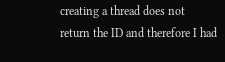creating a thread does not return the ID and therefore I had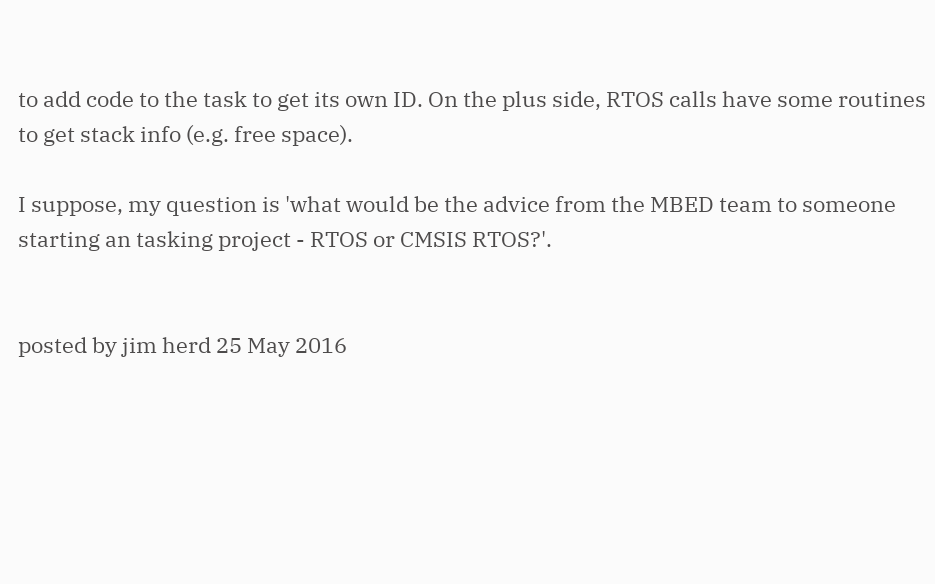to add code to the task to get its own ID. On the plus side, RTOS calls have some routines to get stack info (e.g. free space).

I suppose, my question is 'what would be the advice from the MBED team to someone starting an tasking project - RTOS or CMSIS RTOS?'.


posted by jim herd 25 May 2016